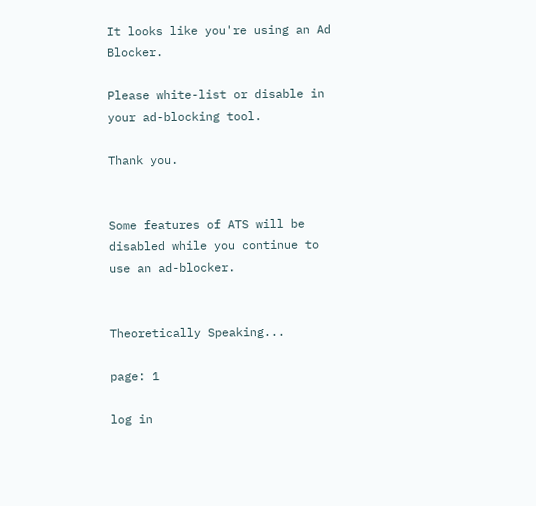It looks like you're using an Ad Blocker.

Please white-list or disable in your ad-blocking tool.

Thank you.


Some features of ATS will be disabled while you continue to use an ad-blocker.


Theoretically Speaking...

page: 1

log in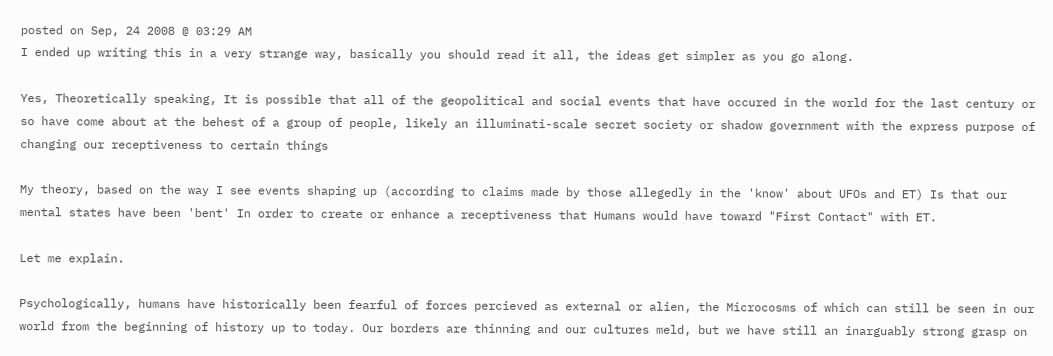posted on Sep, 24 2008 @ 03:29 AM
I ended up writing this in a very strange way, basically you should read it all, the ideas get simpler as you go along.

Yes, Theoretically speaking, It is possible that all of the geopolitical and social events that have occured in the world for the last century or so have come about at the behest of a group of people, likely an illuminati-scale secret society or shadow government with the express purpose of changing our receptiveness to certain things

My theory, based on the way I see events shaping up (according to claims made by those allegedly in the 'know' about UFOs and ET) Is that our mental states have been 'bent' In order to create or enhance a receptiveness that Humans would have toward "First Contact" with ET.

Let me explain.

Psychologically, humans have historically been fearful of forces percieved as external or alien, the Microcosms of which can still be seen in our world from the beginning of history up to today. Our borders are thinning and our cultures meld, but we have still an inarguably strong grasp on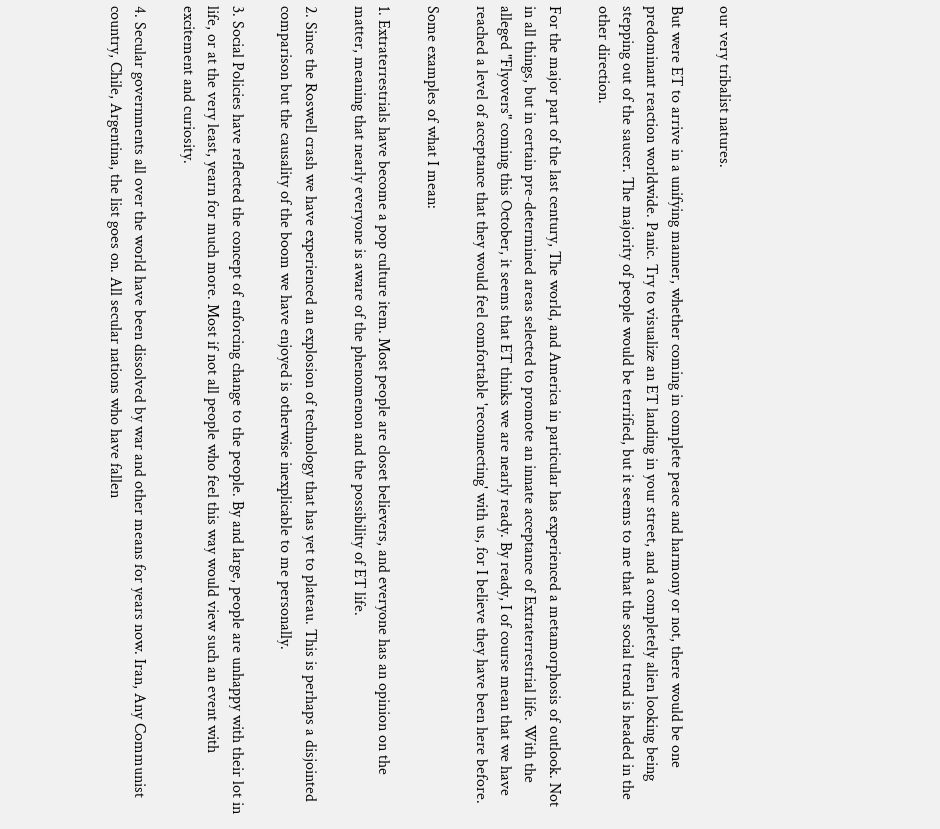our very tribalist natures.

But were ET to arrive in a unifying manner, whether coming in complete peace and harmony or not, there would be one predominant reaction worldwide. Panic. Try to visualize an ET landing in your street, and a completely alien looking being stepping out of the saucer. The majority of people would be terrified, but it seems to me that the social trend is headed in the other direction.

For the major part of the last century, The world, and America in particular has experienced a metamorphosis of outlook. Not in all things, but in certain pre-determined areas selected to promote an innate acceptance of Extraterrestrial life. With the alleged "Flyovers" coming this October, it seems that ET thinks we are nearly ready. By ready, I of course mean that we have reached a level of acceptance that they would feel comfortable 'reconnecting' with us, for I believe they have been here before.

Some examples of what I mean:

1. Extraterrestrials have become a pop culture item. Most people are closet believers, and everyone has an opinion on the matter, meaning that nearly everyone is aware of the phenomenon and the possibility of ET life.

2. Since the Roswell crash we have experienced an explosion of technology that has yet to plateau. This is perhaps a disjointed comparison but the causality of the boom we have enjoyed is otherwise inexplicable to me personally.

3. Social Policies have reflected the concept of enforcing change to the people. By and large, people are unhappy with their lot in life, or at the very least, yearn for much more. Most if not all people who feel this way would view such an event with excitement and curiosity.

4. Secular governments all over the world have been dissolved by war and other means for years now. Iran, Any Communist country, Chile, Argentina, the list goes on. All secular nations who have fallen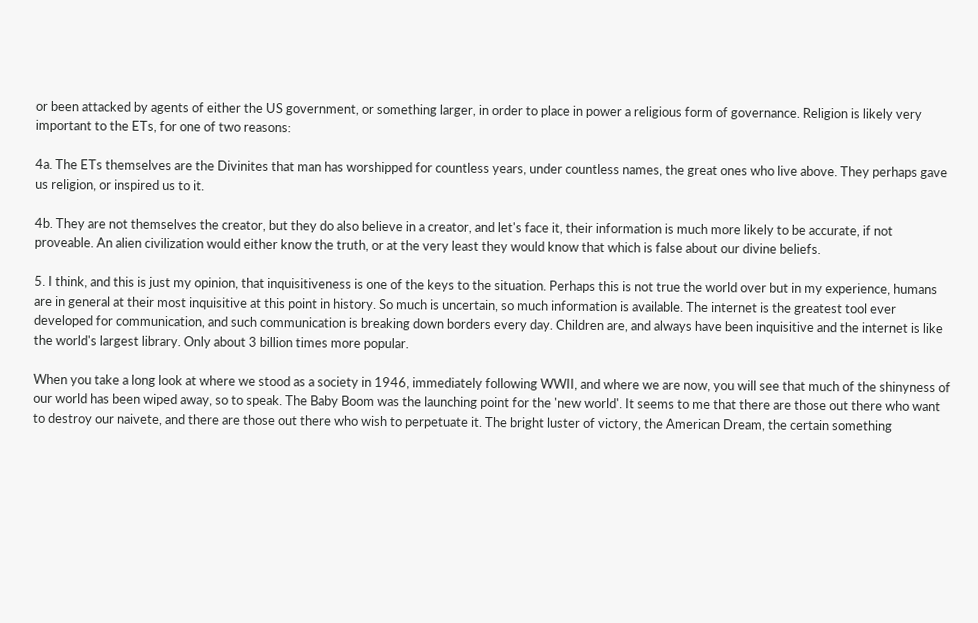or been attacked by agents of either the US government, or something larger, in order to place in power a religious form of governance. Religion is likely very important to the ETs, for one of two reasons:

4a. The ETs themselves are the Divinites that man has worshipped for countless years, under countless names, the great ones who live above. They perhaps gave us religion, or inspired us to it.

4b. They are not themselves the creator, but they do also believe in a creator, and let's face it, their information is much more likely to be accurate, if not proveable. An alien civilization would either know the truth, or at the very least they would know that which is false about our divine beliefs.

5. I think, and this is just my opinion, that inquisitiveness is one of the keys to the situation. Perhaps this is not true the world over but in my experience, humans are in general at their most inquisitive at this point in history. So much is uncertain, so much information is available. The internet is the greatest tool ever developed for communication, and such communication is breaking down borders every day. Children are, and always have been inquisitive and the internet is like the world's largest library. Only about 3 billion times more popular.

When you take a long look at where we stood as a society in 1946, immediately following WWII, and where we are now, you will see that much of the shinyness of our world has been wiped away, so to speak. The Baby Boom was the launching point for the 'new world'. It seems to me that there are those out there who want to destroy our naivete, and there are those out there who wish to perpetuate it. The bright luster of victory, the American Dream, the certain something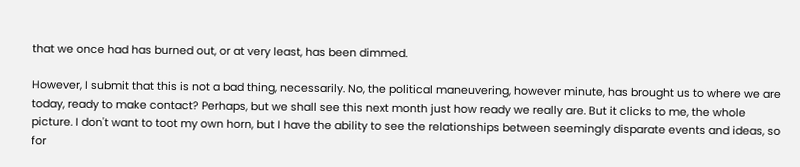that we once had has burned out, or at very least, has been dimmed.

However, I submit that this is not a bad thing, necessarily. No, the political maneuvering, however minute, has brought us to where we are today, ready to make contact? Perhaps, but we shall see this next month just how ready we really are. But it clicks to me, the whole picture. I don't want to toot my own horn, but I have the ability to see the relationships between seemingly disparate events and ideas, so for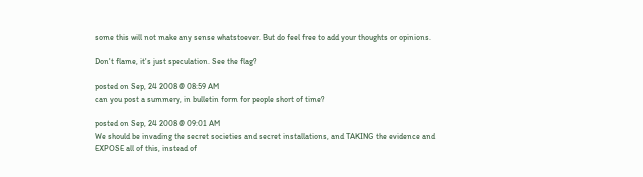some this will not make any sense whatstoever. But do feel free to add your thoughts or opinions.

Don't flame, it's just speculation. See the flag?

posted on Sep, 24 2008 @ 08:59 AM
can you post a summery, in bulletin form for people short of time?

posted on Sep, 24 2008 @ 09:01 AM
We should be invading the secret societies and secret installations, and TAKING the evidence and EXPOSE all of this, instead of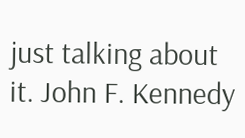just talking about it. John F. Kennedy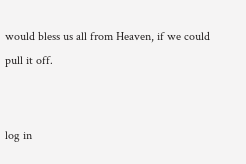would bless us all from Heaven, if we could pull it off.


log in